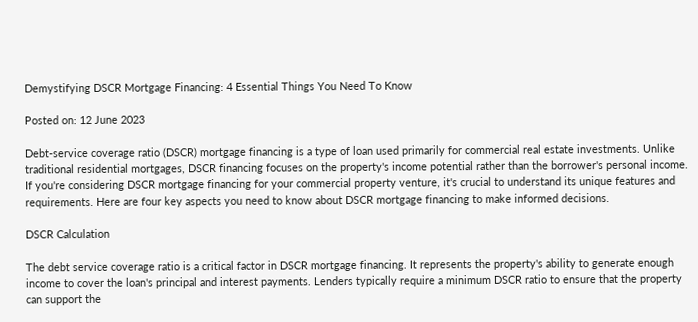Demystifying DSCR Mortgage Financing: 4 Essential Things You Need To Know

Posted on: 12 June 2023

Debt-service coverage ratio (DSCR) mortgage financing is a type of loan used primarily for commercial real estate investments. Unlike traditional residential mortgages, DSCR financing focuses on the property's income potential rather than the borrower's personal income. If you're considering DSCR mortgage financing for your commercial property venture, it's crucial to understand its unique features and requirements. Here are four key aspects you need to know about DSCR mortgage financing to make informed decisions.

DSCR Calculation

The debt service coverage ratio is a critical factor in DSCR mortgage financing. It represents the property's ability to generate enough income to cover the loan's principal and interest payments. Lenders typically require a minimum DSCR ratio to ensure that the property can support the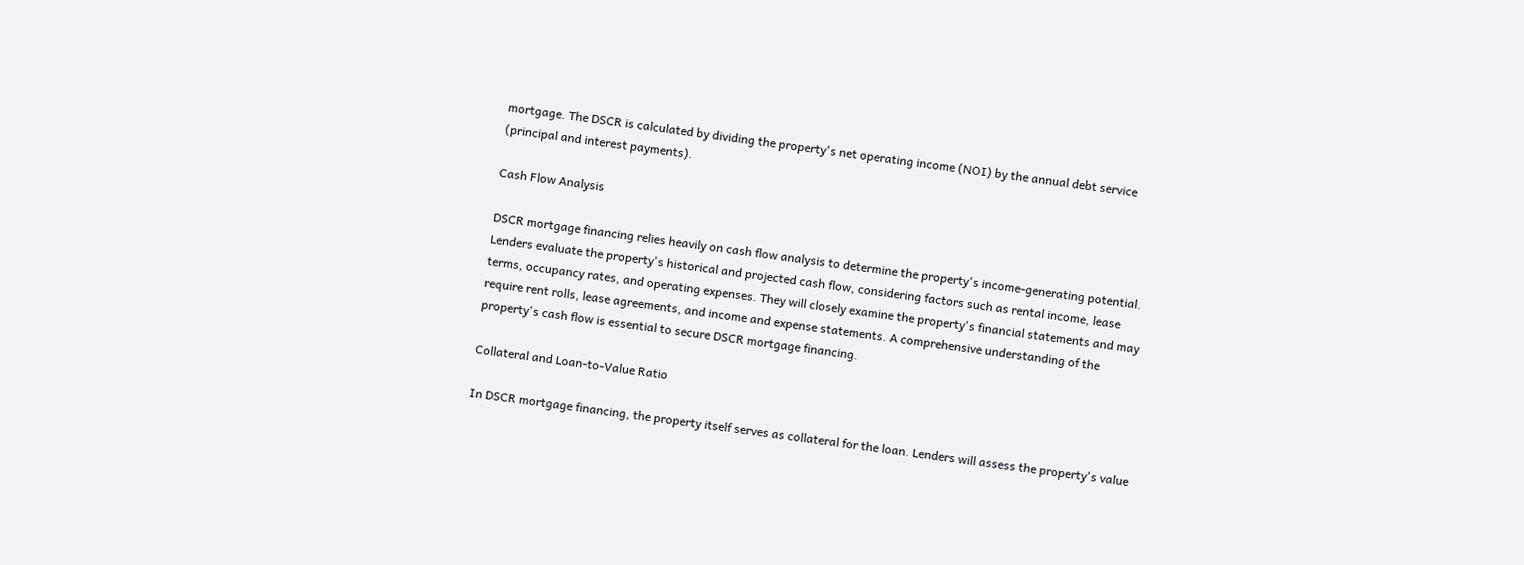mortgage. The DSCR is calculated by dividing the property's net operating income (NOI) by the annual debt service (principal and interest payments).

Cash Flow Analysis

DSCR mortgage financing relies heavily on cash flow analysis to determine the property's income-generating potential. Lenders evaluate the property's historical and projected cash flow, considering factors such as rental income, lease terms, occupancy rates, and operating expenses. They will closely examine the property's financial statements and may require rent rolls, lease agreements, and income and expense statements. A comprehensive understanding of the property's cash flow is essential to secure DSCR mortgage financing.

Collateral and Loan-to-Value Ratio

In DSCR mortgage financing, the property itself serves as collateral for the loan. Lenders will assess the property's value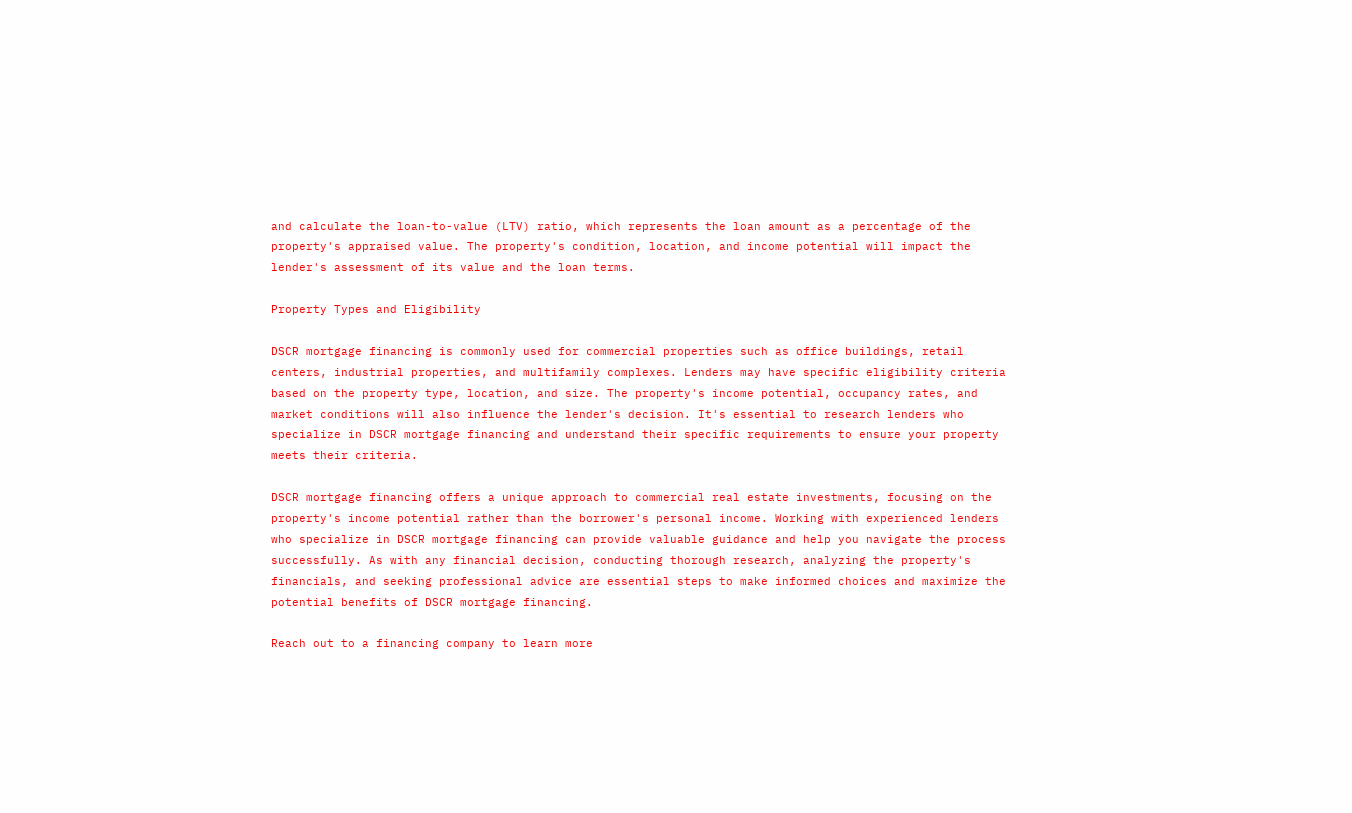and calculate the loan-to-value (LTV) ratio, which represents the loan amount as a percentage of the property's appraised value. The property's condition, location, and income potential will impact the lender's assessment of its value and the loan terms.

Property Types and Eligibility

DSCR mortgage financing is commonly used for commercial properties such as office buildings, retail centers, industrial properties, and multifamily complexes. Lenders may have specific eligibility criteria based on the property type, location, and size. The property's income potential, occupancy rates, and market conditions will also influence the lender's decision. It's essential to research lenders who specialize in DSCR mortgage financing and understand their specific requirements to ensure your property meets their criteria.

DSCR mortgage financing offers a unique approach to commercial real estate investments, focusing on the property's income potential rather than the borrower's personal income. Working with experienced lenders who specialize in DSCR mortgage financing can provide valuable guidance and help you navigate the process successfully. As with any financial decision, conducting thorough research, analyzing the property's financials, and seeking professional advice are essential steps to make informed choices and maximize the potential benefits of DSCR mortgage financing.

Reach out to a financing company to learn more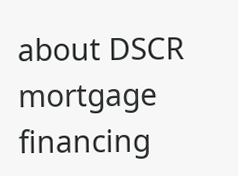about DSCR mortgage financing